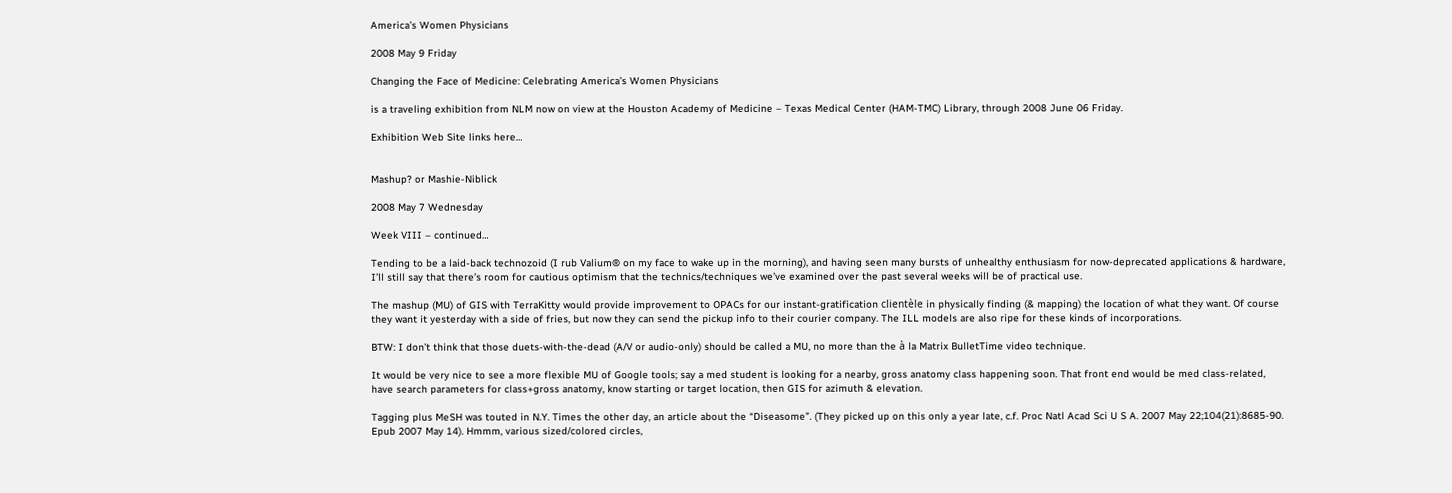America’s Women Physicians

2008 May 9 Friday

Changing the Face of Medicine: Celebrating America’s Women Physicians

is a traveling exhibition from NLM now on view at the Houston Academy of Medicine – Texas Medical Center (HAM-TMC) Library, through 2008 June 06 Friday.

Exhibition Web Site links here…


Mashup? or Mashie-Niblick

2008 May 7 Wednesday

Week VIII – continued…

Tending to be a laid-back technozoid (I rub Valium® on my face to wake up in the morning), and having seen many bursts of unhealthy enthusiasm for now-deprecated applications & hardware, I’ll still say that there’s room for cautious optimism that the technics/techniques we’ve examined over the past several weeks will be of practical use.

The mashup (MU) of GIS with TerraKitty would provide improvement to OPACs for our instant-gratification clientèle in physically finding (& mapping) the location of what they want. Of course they want it yesterday with a side of fries, but now they can send the pickup info to their courier company. The ILL models are also ripe for these kinds of incorporations.

BTW: I don’t think that those duets-with-the-dead (A/V or audio-only) should be called a MU, no more than the à la Matrix BulletTime video technique.

It would be very nice to see a more flexible MU of Google tools; say a med student is looking for a nearby, gross anatomy class happening soon. That front end would be med class-related, have search parameters for class+gross anatomy, know starting or target location, then GIS for azimuth & elevation.

Tagging plus MeSH was touted in N.Y. Times the other day, an article about the “Diseasome”. (They picked up on this only a year late, c.f. Proc Natl Acad Sci U S A. 2007 May 22;104(21):8685-90. Epub 2007 May 14). Hmmm, various sized/colored circles,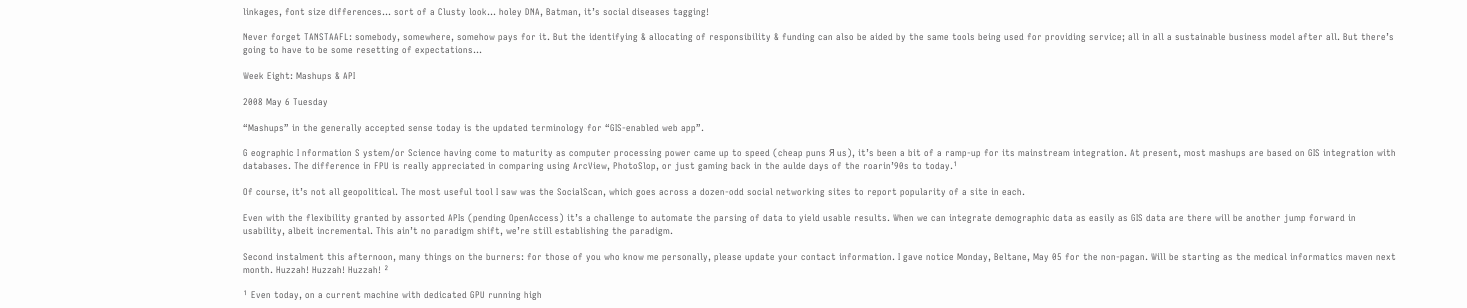linkages, font size differences… sort of a Clusty look… holey DNA, Batman, it’s social diseases tagging!

Never forget TANSTAAFL: somebody, somewhere, somehow pays for it. But the identifying & allocating of responsibility & funding can also be aided by the same tools being used for providing service; all in all a sustainable business model after all. But there’s going to have to be some resetting of expectations…

Week Eight: Mashups & API

2008 May 6 Tuesday

“Mashups” in the generally accepted sense today is the updated terminology for “GIS-enabled web app”.

G eographic I nformation S ystem/or Science having come to maturity as computer processing power came up to speed (cheap puns Я us), it’s been a bit of a ramp-up for its mainstream integration. At present, most mashups are based on GIS integration with databases. The difference in FPU is really appreciated in comparing using ArcView, PhotoSlop, or just gaming back in the aulde days of the roarin’90s to today.¹

Of course, it’s not all geopolitical. The most useful tool I saw was the SocialScan, which goes across a dozen-odd social networking sites to report popularity of a site in each.

Even with the flexibility granted by assorted APIs (pending OpenAccess) it’s a challenge to automate the parsing of data to yield usable results. When we can integrate demographic data as easily as GIS data are there will be another jump forward in usability, albeit incremental. This ain’t no paradigm shift, we’re still establishing the paradigm.

Second instalment this afternoon, many things on the burners: for those of you who know me personally, please update your contact information. I gave notice Monday, Beltane, May 05 for the non-pagan. Will be starting as the medical informatics maven next month. Huzzah! Huzzah! Huzzah! ²

¹ Even today, on a current machine with dedicated GPU running high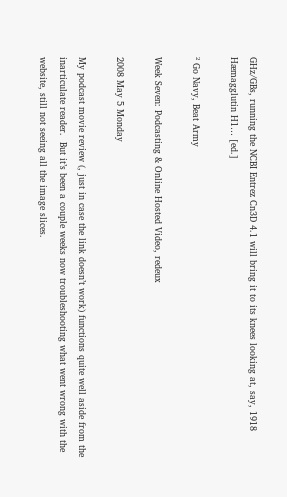GHz/GBs, running the NCBI Entrez Cn3D 4.1 will bring it to its knees looking at, say, 1918 Hæmagglutin H1… [ed.]

² Go Navy, Beat Army

Week Seven: Podcasting & Online Hosted Video, redeux

2008 May 5 Monday

My podcast movie review (, just in case the link doesn’t work) functions quite well aside from the inarticulate reader.  But it’s been a couple weeks now troubleshooting what went wrong with the website, still not seeing all the image slices.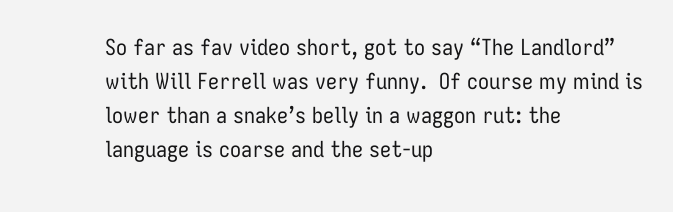So far as fav video short, got to say “The Landlord” with Will Ferrell was very funny.  Of course my mind is lower than a snake’s belly in a waggon rut: the language is coarse and the set-up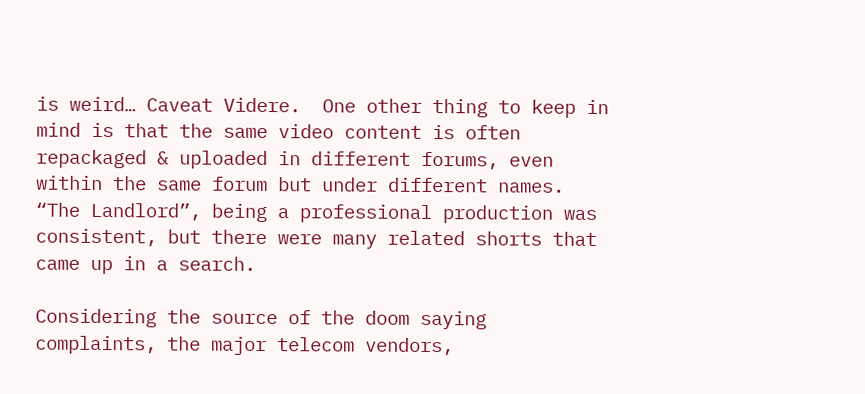is weird… Caveat Videre.  One other thing to keep in mind is that the same video content is often repackaged & uploaded in different forums, even within the same forum but under different names.  “The Landlord”, being a professional production was consistent, but there were many related shorts that came up in a search.

Considering the source of the doom saying complaints, the major telecom vendors,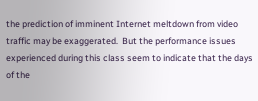the prediction of imminent Internet meltdown from video traffic may be exaggerated.  But the performance issues experienced during this class seem to indicate that the days of the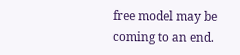free model may be coming to an end.